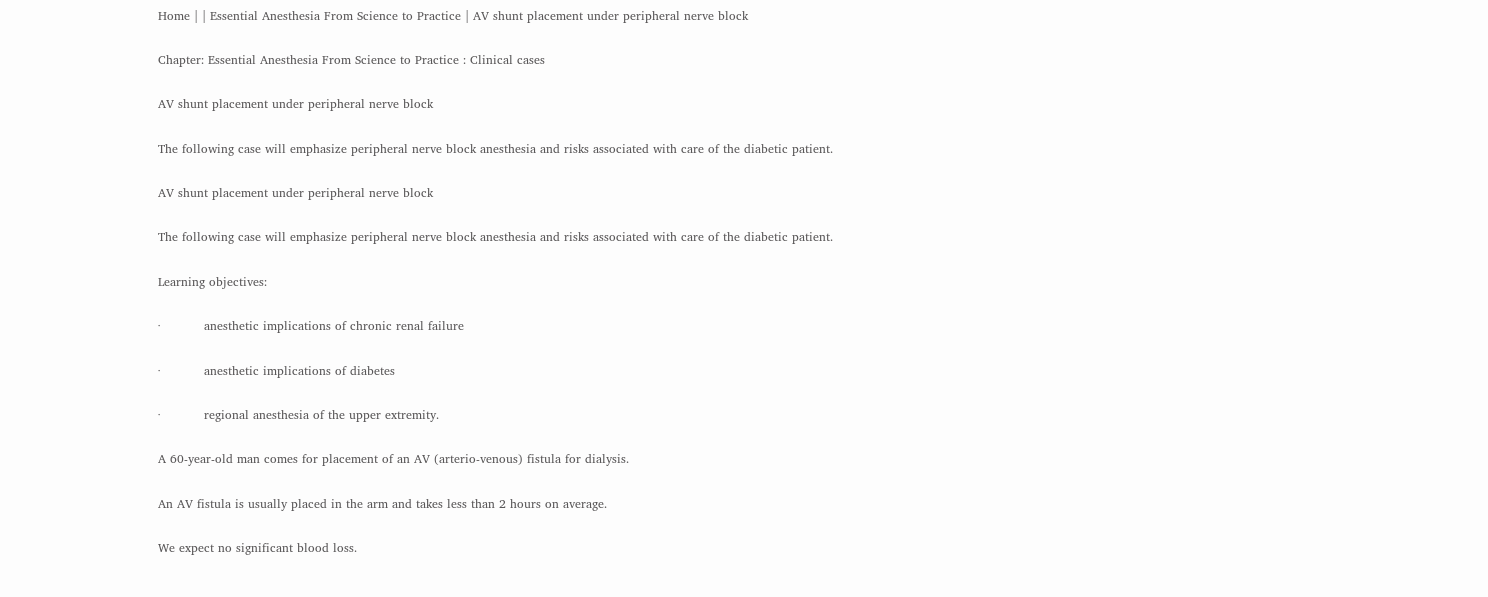Home | | Essential Anesthesia From Science to Practice | AV shunt placement under peripheral nerve block

Chapter: Essential Anesthesia From Science to Practice : Clinical cases

AV shunt placement under peripheral nerve block

The following case will emphasize peripheral nerve block anesthesia and risks associated with care of the diabetic patient.

AV shunt placement under peripheral nerve block

The following case will emphasize peripheral nerve block anesthesia and risks associated with care of the diabetic patient.

Learning objectives:

·           anesthetic implications of chronic renal failure

·           anesthetic implications of diabetes

·           regional anesthesia of the upper extremity.

A 60-year-old man comes for placement of an AV (arterio-venous) fistula for dialysis.

An AV fistula is usually placed in the arm and takes less than 2 hours on average.

We expect no significant blood loss.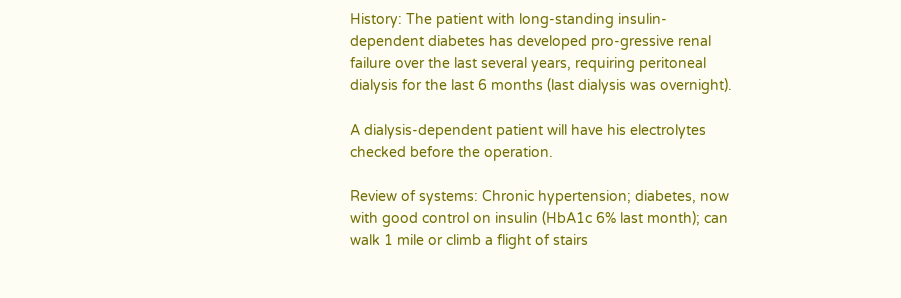History: The patient with long-standing insulin-dependent diabetes has developed pro-gressive renal failure over the last several years, requiring peritoneal dialysis for the last 6 months (last dialysis was overnight).

A dialysis-dependent patient will have his electrolytes checked before the operation.

Review of systems: Chronic hypertension; diabetes, now with good control on insulin (HbA1c 6% last month); can walk 1 mile or climb a flight of stairs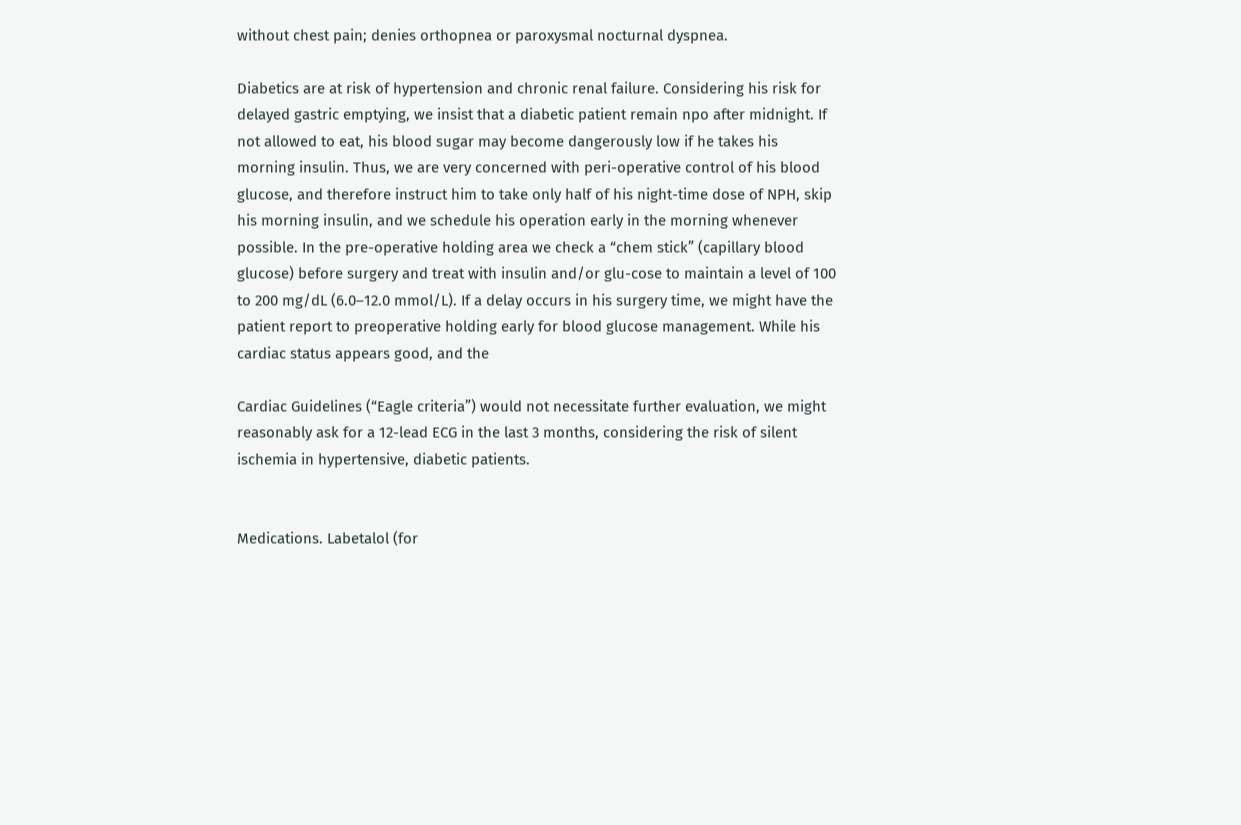without chest pain; denies orthopnea or paroxysmal nocturnal dyspnea.

Diabetics are at risk of hypertension and chronic renal failure. Considering his risk for delayed gastric emptying, we insist that a diabetic patient remain npo after midnight. If not allowed to eat, his blood sugar may become dangerously low if he takes his morning insulin. Thus, we are very concerned with peri-operative control of his blood glucose, and therefore instruct him to take only half of his night-time dose of NPH, skip his morning insulin, and we schedule his operation early in the morning whenever possible. In the pre-operative holding area we check a “chem stick” (capillary blood glucose) before surgery and treat with insulin and/or glu-cose to maintain a level of 100 to 200 mg/dL (6.0–12.0 mmol/L). If a delay occurs in his surgery time, we might have the patient report to preoperative holding early for blood glucose management. While his cardiac status appears good, and the

Cardiac Guidelines (“Eagle criteria”) would not necessitate further evaluation, we might reasonably ask for a 12-lead ECG in the last 3 months, considering the risk of silent ischemia in hypertensive, diabetic patients.


Medications. Labetalol (for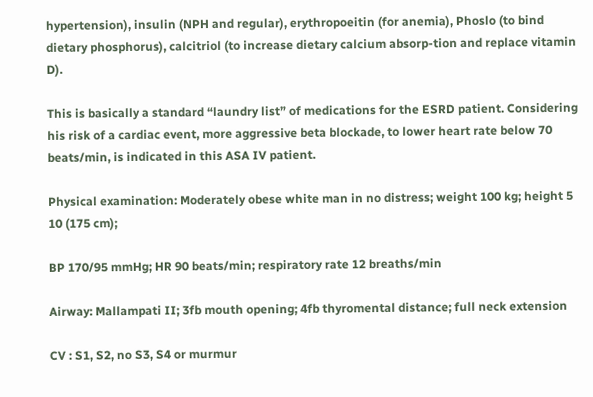hypertension), insulin (NPH and regular), erythropoeitin (for anemia), Phoslo (to bind dietary phosphorus), calcitriol (to increase dietary calcium absorp-tion and replace vitamin D).

This is basically a standard “laundry list” of medications for the ESRD patient. Considering his risk of a cardiac event, more aggressive beta blockade, to lower heart rate below 70 beats/min, is indicated in this ASA IV patient.

Physical examination: Moderately obese white man in no distress; weight 100 kg; height 5 10 (175 cm);

BP 170/95 mmHg; HR 90 beats/min; respiratory rate 12 breaths/min

Airway: Mallampati II; 3fb mouth opening; 4fb thyromental distance; full neck extension

CV : S1, S2, no S3, S4 or murmur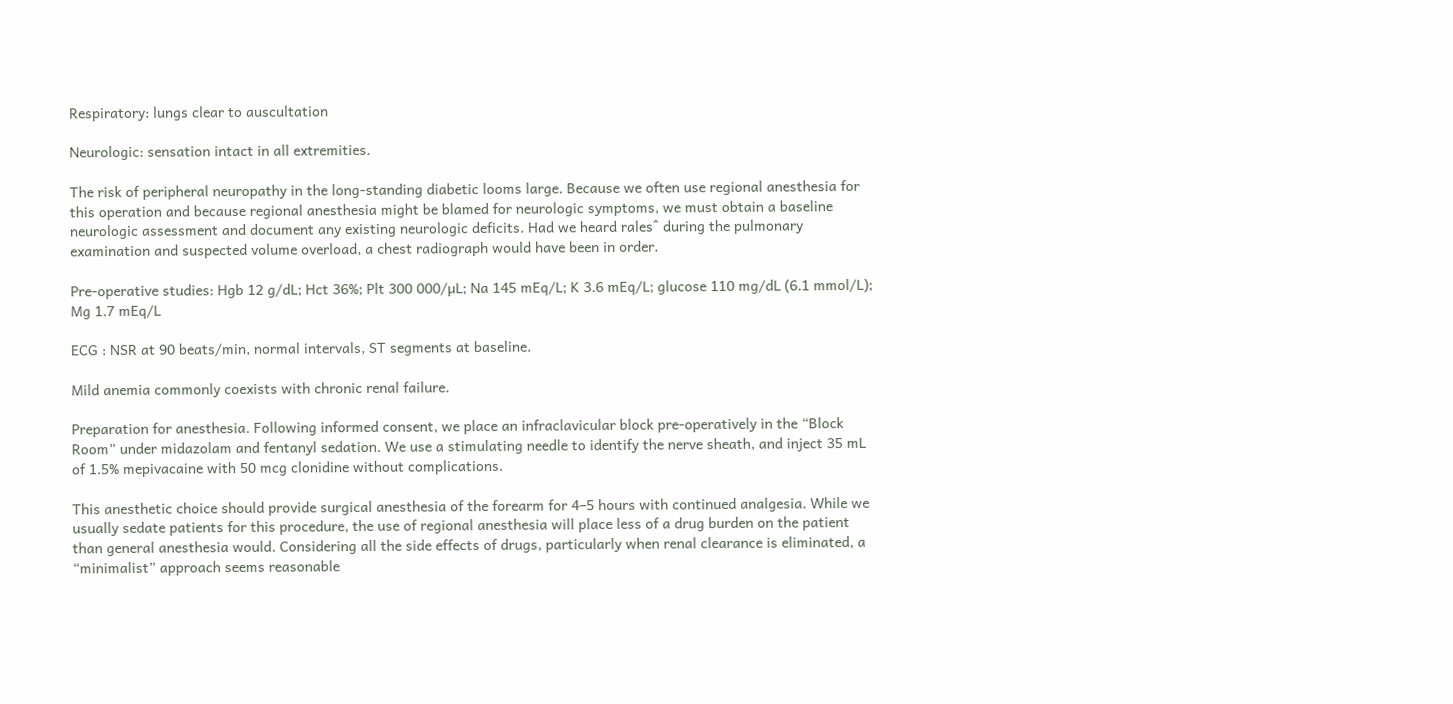Respiratory: lungs clear to auscultation

Neurologic: sensation intact in all extremities.

The risk of peripheral neuropathy in the long-standing diabetic looms large. Because we often use regional anesthesia for this operation and because regional anesthesia might be blamed for neurologic symptoms, we must obtain a baseline neurologic assessment and document any existing neurologic deficits. Had we heard ralesˆ during the pulmonary examination and suspected volume overload, a chest radiograph would have been in order.

Pre-operative studies: Hgb 12 g/dL; Hct 36%; Plt 300 000/µL; Na 145 mEq/L; K 3.6 mEq/L; glucose 110 mg/dL (6.1 mmol/L); Mg 1.7 mEq/L

ECG : NSR at 90 beats/min, normal intervals, ST segments at baseline.

Mild anemia commonly coexists with chronic renal failure.

Preparation for anesthesia. Following informed consent, we place an infraclavicular block pre-operatively in the “Block Room” under midazolam and fentanyl sedation. We use a stimulating needle to identify the nerve sheath, and inject 35 mL of 1.5% mepivacaine with 50 mcg clonidine without complications.

This anesthetic choice should provide surgical anesthesia of the forearm for 4–5 hours with continued analgesia. While we usually sedate patients for this procedure, the use of regional anesthesia will place less of a drug burden on the patient than general anesthesia would. Considering all the side effects of drugs, particularly when renal clearance is eliminated, a “minimalist” approach seems reasonable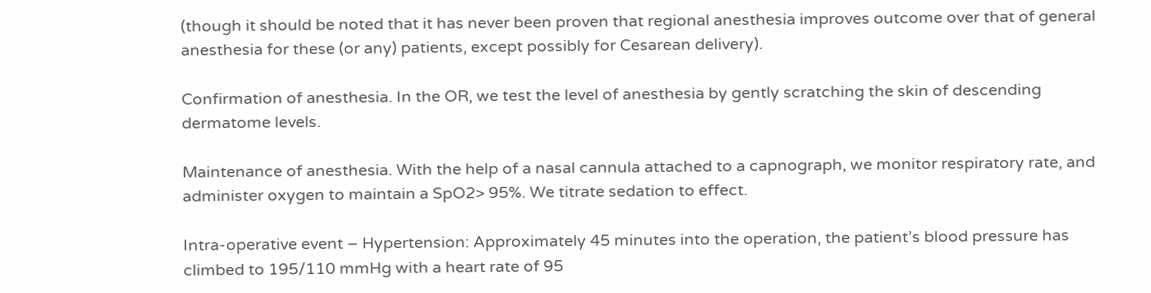(though it should be noted that it has never been proven that regional anesthesia improves outcome over that of general anesthesia for these (or any) patients, except possibly for Cesarean delivery).

Confirmation of anesthesia. In the OR, we test the level of anesthesia by gently scratching the skin of descending dermatome levels.

Maintenance of anesthesia. With the help of a nasal cannula attached to a capnograph, we monitor respiratory rate, and administer oxygen to maintain a SpO2> 95%. We titrate sedation to effect.

Intra-operative event – Hypertension: Approximately 45 minutes into the operation, the patient’s blood pressure has climbed to 195/110 mmHg with a heart rate of 95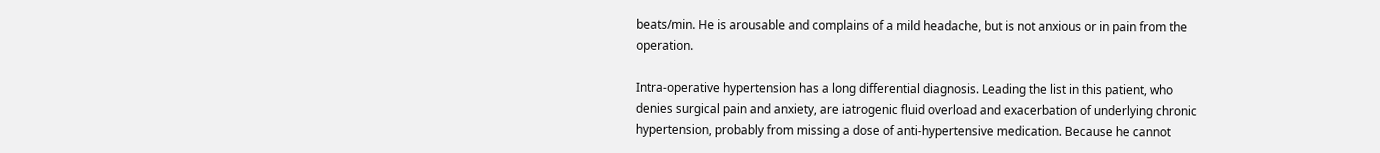beats/min. He is arousable and complains of a mild headache, but is not anxious or in pain from the operation.

Intra-operative hypertension has a long differential diagnosis. Leading the list in this patient, who denies surgical pain and anxiety, are iatrogenic fluid overload and exacerbation of underlying chronic hypertension, probably from missing a dose of anti-hypertensive medication. Because he cannot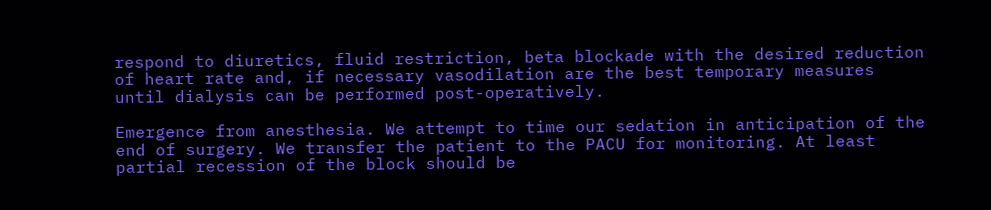respond to diuretics, fluid restriction, beta blockade with the desired reduction of heart rate and, if necessary vasodilation are the best temporary measures until dialysis can be performed post-operatively.

Emergence from anesthesia. We attempt to time our sedation in anticipation of the end of surgery. We transfer the patient to the PACU for monitoring. At least partial recession of the block should be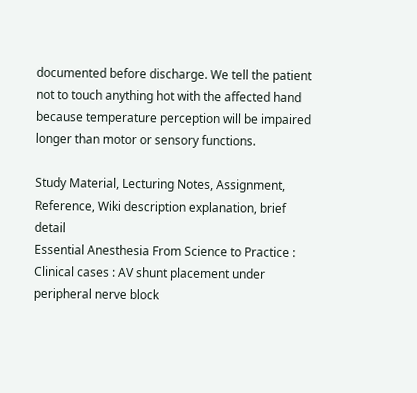documented before discharge. We tell the patient not to touch anything hot with the affected hand because temperature perception will be impaired longer than motor or sensory functions.

Study Material, Lecturing Notes, Assignment, Reference, Wiki description explanation, brief detail
Essential Anesthesia From Science to Practice : Clinical cases : AV shunt placement under peripheral nerve block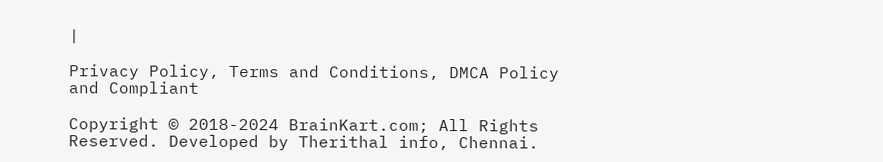|

Privacy Policy, Terms and Conditions, DMCA Policy and Compliant

Copyright © 2018-2024 BrainKart.com; All Rights Reserved. Developed by Therithal info, Chennai.